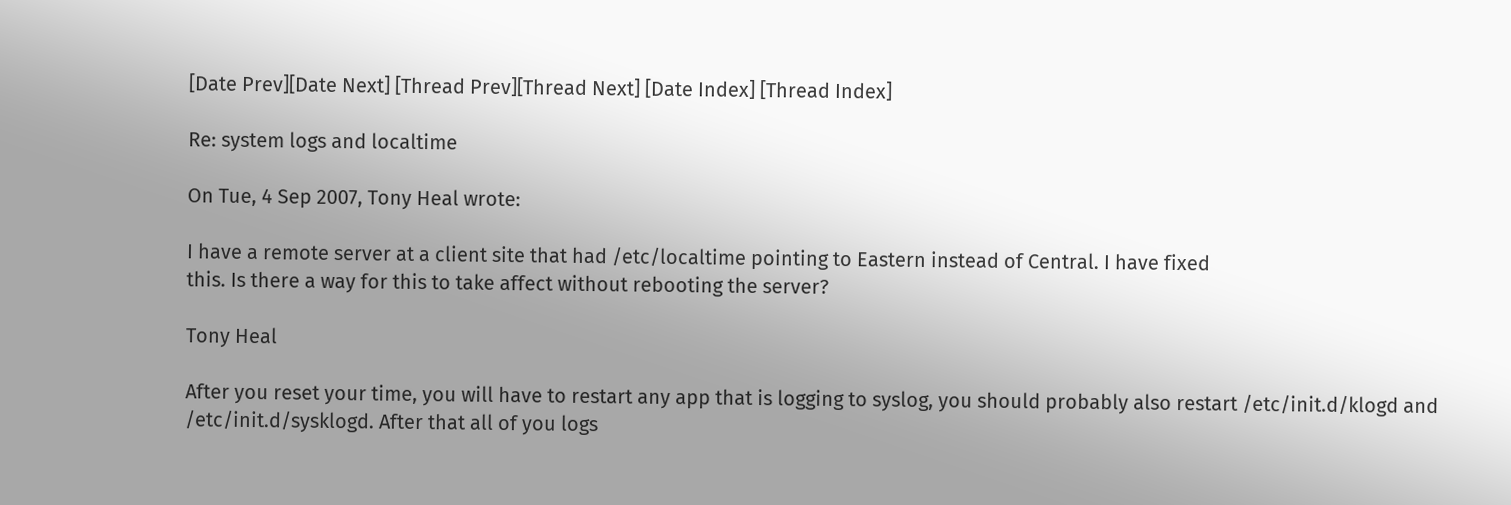[Date Prev][Date Next] [Thread Prev][Thread Next] [Date Index] [Thread Index]

Re: system logs and localtime

On Tue, 4 Sep 2007, Tony Heal wrote:

I have a remote server at a client site that had /etc/localtime pointing to Eastern instead of Central. I have fixed
this. Is there a way for this to take affect without rebooting the server?

Tony Heal

After you reset your time, you will have to restart any app that is logging to syslog, you should probably also restart /etc/init.d/klogd and /etc/init.d/sysklogd. After that all of you logs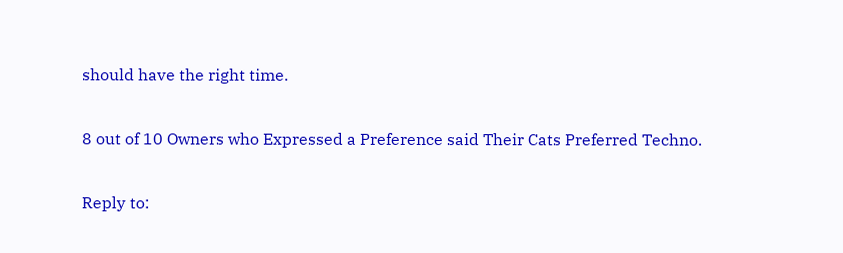should have the right time.

8 out of 10 Owners who Expressed a Preference said Their Cats Preferred Techno.

Reply to: